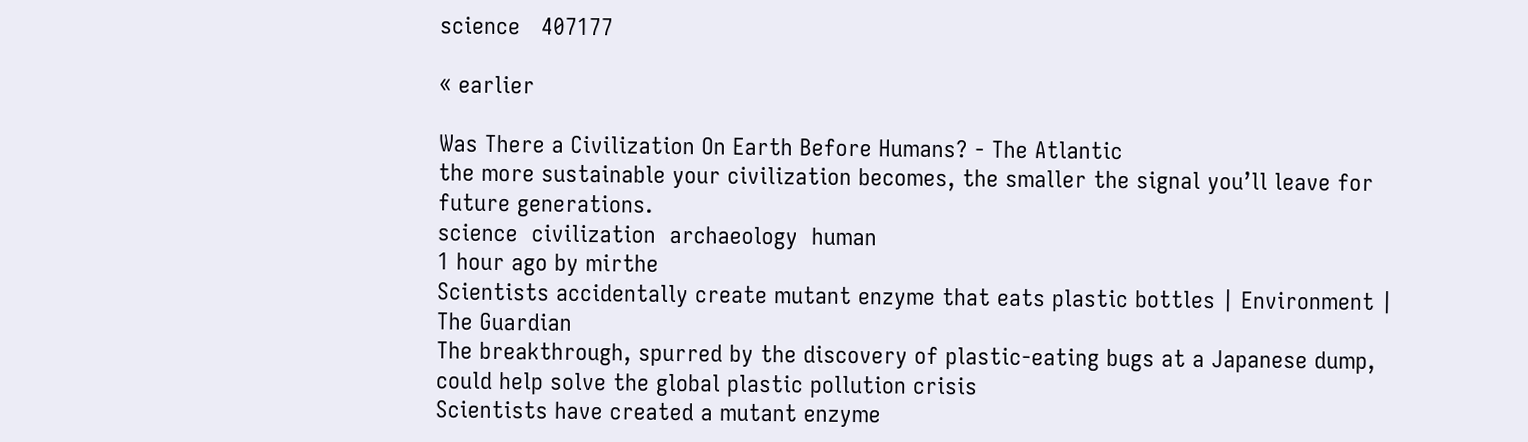science   407177

« earlier

Was There a Civilization On Earth Before Humans? - The Atlantic
the more sustainable your civilization becomes, the smaller the signal you’ll leave for future generations.
science  civilization  archaeology  human
1 hour ago by mirthe
Scientists accidentally create mutant enzyme that eats plastic bottles | Environment | The Guardian
The breakthrough, spurred by the discovery of plastic-eating bugs at a Japanese dump, could help solve the global plastic pollution crisis
Scientists have created a mutant enzyme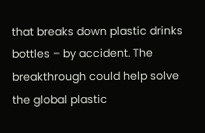that breaks down plastic drinks bottles – by accident. The breakthrough could help solve the global plastic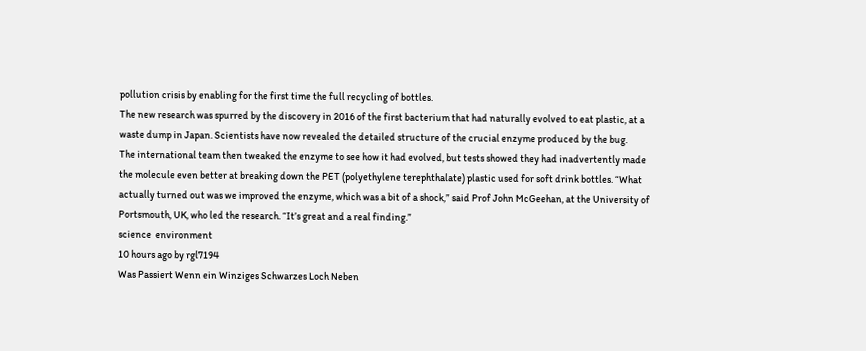pollution crisis by enabling for the first time the full recycling of bottles.
The new research was spurred by the discovery in 2016 of the first bacterium that had naturally evolved to eat plastic, at a waste dump in Japan. Scientists have now revealed the detailed structure of the crucial enzyme produced by the bug.
The international team then tweaked the enzyme to see how it had evolved, but tests showed they had inadvertently made the molecule even better at breaking down the PET (polyethylene terephthalate) plastic used for soft drink bottles. “What actually turned out was we improved the enzyme, which was a bit of a shock,” said Prof John McGeehan, at the University of Portsmouth, UK, who led the research. “It’s great and a real finding.”
science  environment
10 hours ago by rgl7194
Was Passiert Wenn ein Winziges Schwarzes Loch Neben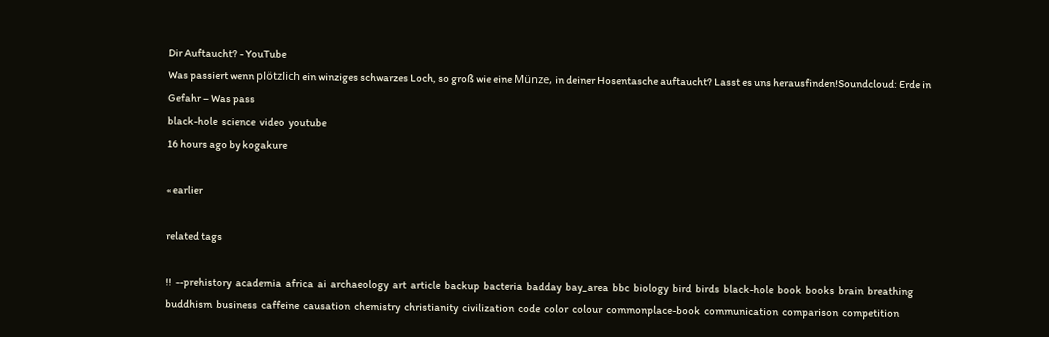Dir Auftaucht? - YouTube
Was passiert wenn plötzlich ein winziges schwarzes Loch, so groß wie eine Münze, in deiner Hosentasche auftaucht? Lasst es uns herausfinden!Soundcloud: Erde in Gefahr – Was pass
black-hole  science  video  youtube
16 hours ago by kogakure

« earlier

related tags

!!  --prehistory  academia  africa  ai  archaeology  art  article  backup  bacteria  badday  bay_area  bbc  biology  bird  birds  black-hole  book  books  brain  breathing  buddhism  business  caffeine  causation  chemistry  christianity  civilization  code  color  colour  commonplace-book  communication  comparison  competition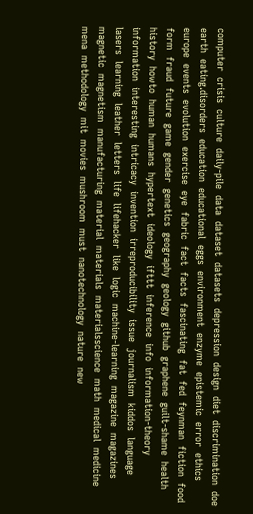computer  crisis  culture  daily-pile  data  dataset  datasets  depression  design  diet  discrimination  doe  earth  eating.disorders  education  educational  eggs  environment  enzyme  epistemic  error  ethics  europe  events  evolution  exercise  eye  fabric  fact  facts  fascinating  fat  fed  feynman  fiction  food  form  fraud  future  game  gender  genetics  geography  geology  github  graphene  guilt-shame  health  history  howto  human  humans  hypertext  ideology  ifttt  inference  info  information-theory  information  interesting  intricacy  invention  irreproducibility  issue  journalism  kiddos  language  lasers  learning  leather  letters  life  lifehacker  like  logic  machine-learning  magazine  magazines  magnetic  magnetism  manufacturing  material  materials  materialsscience  math  medical  medicine  mena  methodology  mit  movies  mushroom  must  nanotechnology  nature  new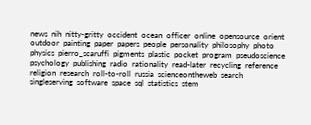news  nih  nitty-gritty  occident  ocean  officer  online  opensource  orient  outdoor  painting  paper  papers  people  personality  philosophy  photo  physics  pierro_scaruffi  pigments  plastic  pocket  program  pseudoscience  psychology  publishing  radio  rationality  read-later  recycling  reference  religion  research  roll-to-roll  russia  scienceontheweb  search  singleserving  software  space  sql  statistics  stem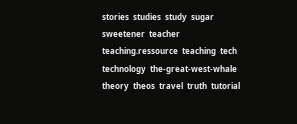stories  studies  study  sugar  sweetener  teacher  teaching.ressource  teaching  tech  technology  the-great-west-whale  theory  theos  travel  truth  tutorial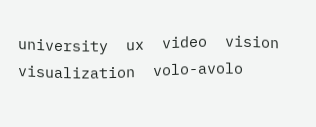university  ux  video  vision  visualization  volo-avolo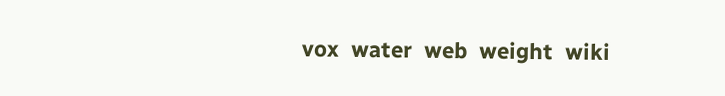vox  water  web  weight  wiki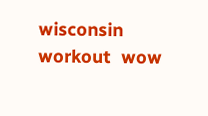wisconsin  workout  wow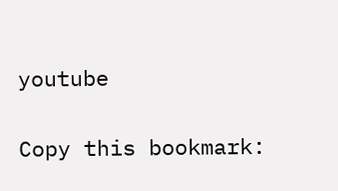youtube

Copy this bookmark: